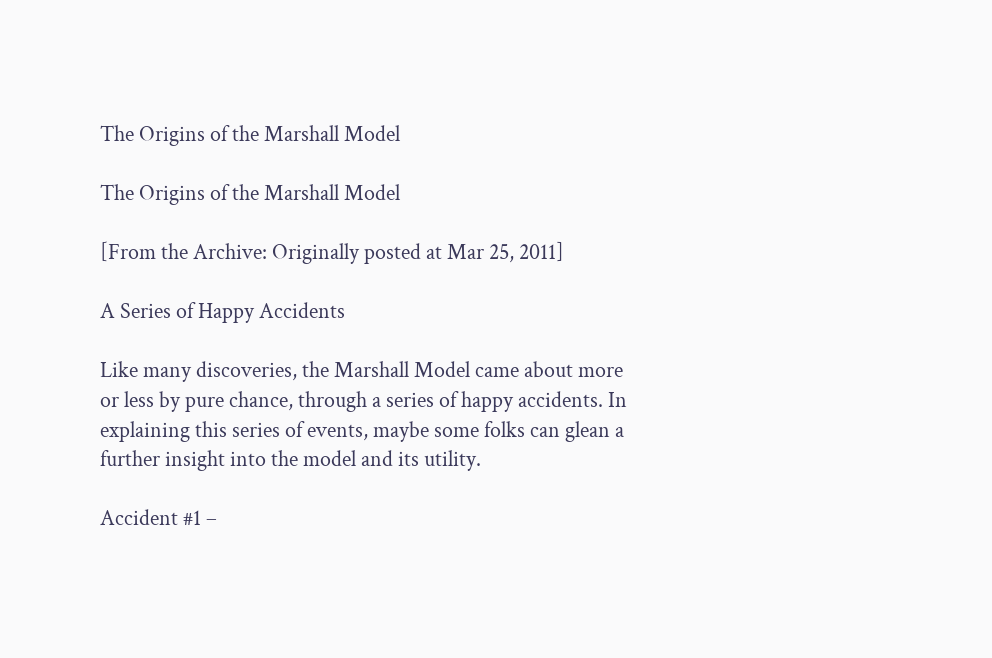The Origins of the Marshall Model

The Origins of the Marshall Model

[From the Archive: Originally posted at Mar 25, 2011]

A Series of Happy Accidents

Like many discoveries, the Marshall Model came about more or less by pure chance, through a series of happy accidents. In explaining this series of events, maybe some folks can glean a further insight into the model and its utility.

Accident #1 –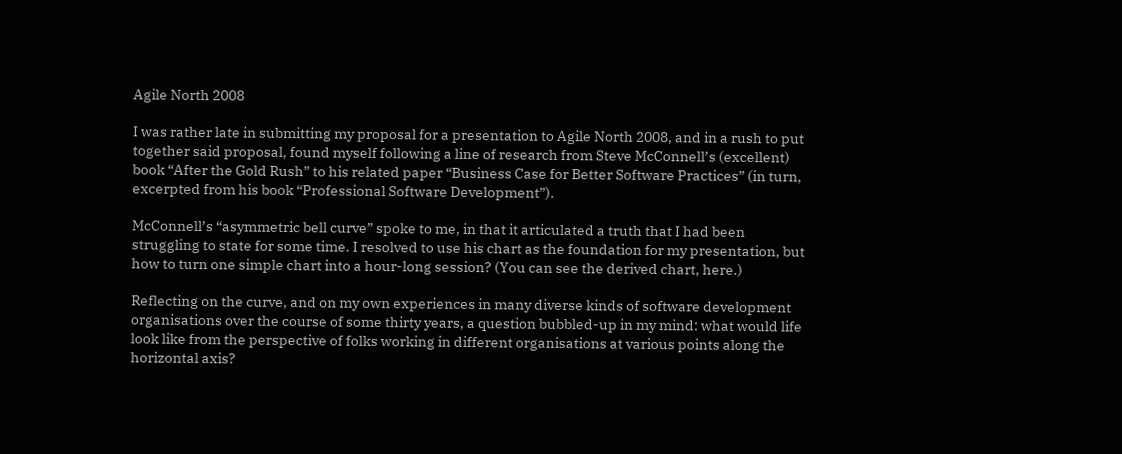Agile North 2008

I was rather late in submitting my proposal for a presentation to Agile North 2008, and in a rush to put together said proposal, found myself following a line of research from Steve McConnell’s (excellent) book “After the Gold Rush” to his related paper “Business Case for Better Software Practices” (in turn, excerpted from his book “Professional Software Development”).

McConnell’s “asymmetric bell curve” spoke to me, in that it articulated a truth that I had been struggling to state for some time. I resolved to use his chart as the foundation for my presentation, but how to turn one simple chart into a hour-long session? (You can see the derived chart, here.)

Reflecting on the curve, and on my own experiences in many diverse kinds of software development organisations over the course of some thirty years, a question bubbled-up in my mind: what would life look like from the perspective of folks working in different organisations at various points along the horizontal axis?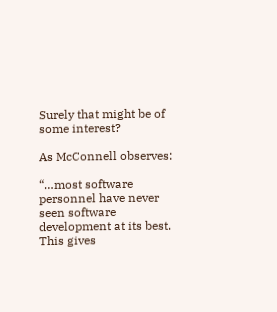Surely that might be of some interest?

As McConnell observes:

“…most software personnel have never seen software
development at its best. This gives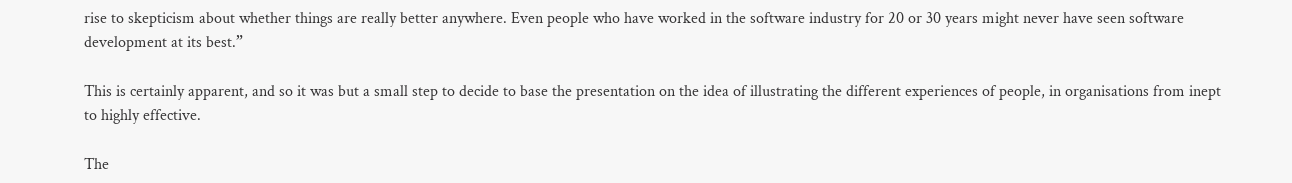rise to skepticism about whether things are really better anywhere. Even people who have worked in the software industry for 20 or 30 years might never have seen software development at its best.”

This is certainly apparent, and so it was but a small step to decide to base the presentation on the idea of illustrating the different experiences of people, in organisations from inept to highly effective.

The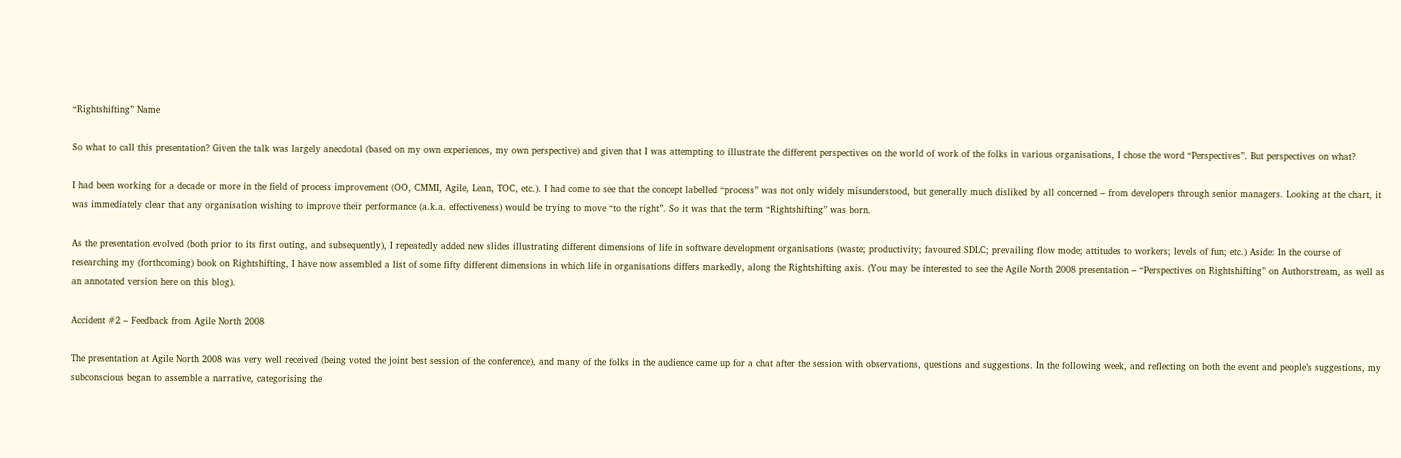“Rightshifting” Name

So what to call this presentation? Given the talk was largely anecdotal (based on my own experiences, my own perspective) and given that I was attempting to illustrate the different perspectives on the world of work of the folks in various organisations, I chose the word “Perspectives”. But perspectives on what?

I had been working for a decade or more in the field of process improvement (OO, CMMI, Agile, Lean, TOC, etc.). I had come to see that the concept labelled “process” was not only widely misunderstood, but generally much disliked by all concerned – from developers through senior managers. Looking at the chart, it was immediately clear that any organisation wishing to improve their performance (a.k.a. effectiveness) would be trying to move “to the right”. So it was that the term “Rightshifting” was born.

As the presentation evolved (both prior to its first outing, and subsequently), I repeatedly added new slides illustrating different dimensions of life in software development organisations (waste; productivity; favoured SDLC; prevailing flow mode; attitudes to workers; levels of fun; etc.) Aside: In the course of researching my (forthcoming) book on Rightshifting, I have now assembled a list of some fifty different dimensions in which life in organisations differs markedly, along the Rightshifting axis. (You may be interested to see the Agile North 2008 presentation – “Perspectives on Rightshifting” on Authorstream, as well as an annotated version here on this blog).

Accident #2 – Feedback from Agile North 2008

The presentation at Agile North 2008 was very well received (being voted the joint best session of the conference), and many of the folks in the audience came up for a chat after the session with observations, questions and suggestions. In the following week, and reflecting on both the event and people’s suggestions, my subconscious began to assemble a narrative, categorising the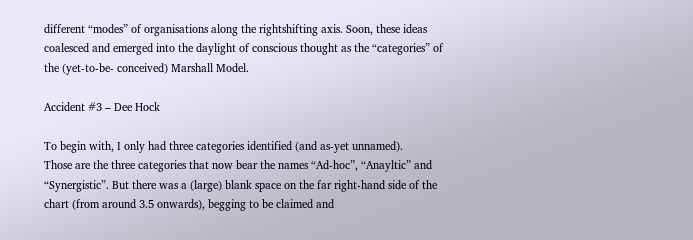different “modes” of organisations along the rightshifting axis. Soon, these ideas coalesced and emerged into the daylight of conscious thought as the “categories” of the (yet-to-be- conceived) Marshall Model.

Accident #3 – Dee Hock

To begin with, I only had three categories identified (and as-yet unnamed).
Those are the three categories that now bear the names “Ad-hoc”, “Anayltic” and “Synergistic”. But there was a (large) blank space on the far right-hand side of the chart (from around 3.5 onwards), begging to be claimed and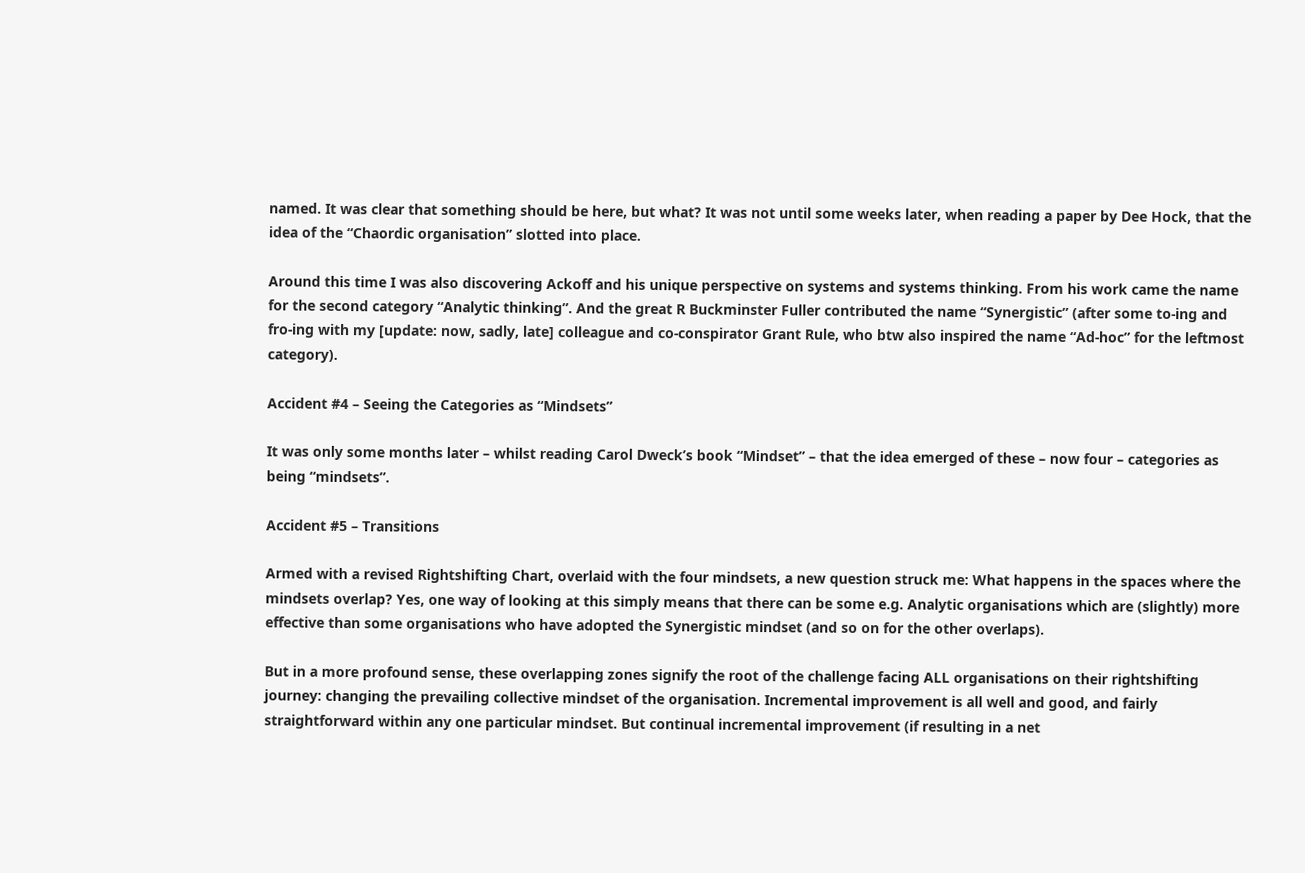named. It was clear that something should be here, but what? It was not until some weeks later, when reading a paper by Dee Hock, that the idea of the “Chaordic organisation” slotted into place.

Around this time I was also discovering Ackoff and his unique perspective on systems and systems thinking. From his work came the name for the second category “Analytic thinking”. And the great R Buckminster Fuller contributed the name “Synergistic” (after some to-ing and fro-ing with my [update: now, sadly, late] colleague and co-conspirator Grant Rule, who btw also inspired the name “Ad-hoc” for the leftmost category).

Accident #4 – Seeing the Categories as “Mindsets”

It was only some months later – whilst reading Carol Dweck’s book “Mindset” – that the idea emerged of these – now four – categories as being “mindsets”.

Accident #5 – Transitions

Armed with a revised Rightshifting Chart, overlaid with the four mindsets, a new question struck me: What happens in the spaces where the mindsets overlap? Yes, one way of looking at this simply means that there can be some e.g. Analytic organisations which are (slightly) more effective than some organisations who have adopted the Synergistic mindset (and so on for the other overlaps).

But in a more profound sense, these overlapping zones signify the root of the challenge facing ALL organisations on their rightshifting journey: changing the prevailing collective mindset of the organisation. Incremental improvement is all well and good, and fairly straightforward within any one particular mindset. But continual incremental improvement (if resulting in a net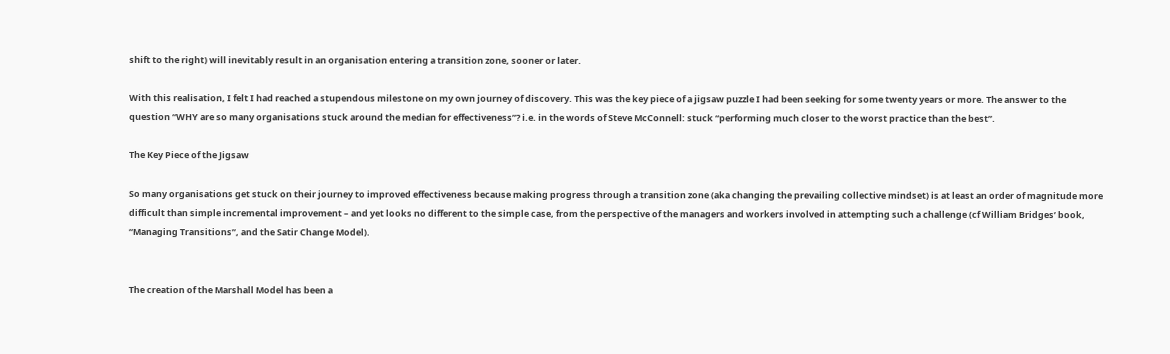shift to the right) will inevitably result in an organisation entering a transition zone, sooner or later.

With this realisation, I felt I had reached a stupendous milestone on my own journey of discovery. This was the key piece of a jigsaw puzzle I had been seeking for some twenty years or more. The answer to the question “WHY are so many organisations stuck around the median for effectiveness”? i.e. in the words of Steve McConnell: stuck “performing much closer to the worst practice than the best”.

The Key Piece of the Jigsaw

So many organisations get stuck on their journey to improved effectiveness because making progress through a transition zone (aka changing the prevailing collective mindset) is at least an order of magnitude more difficult than simple incremental improvement – and yet looks no different to the simple case, from the perspective of the managers and workers involved in attempting such a challenge (cf William Bridges’ book, “Managing Transitions”, and the Satir Change Model).


The creation of the Marshall Model has been a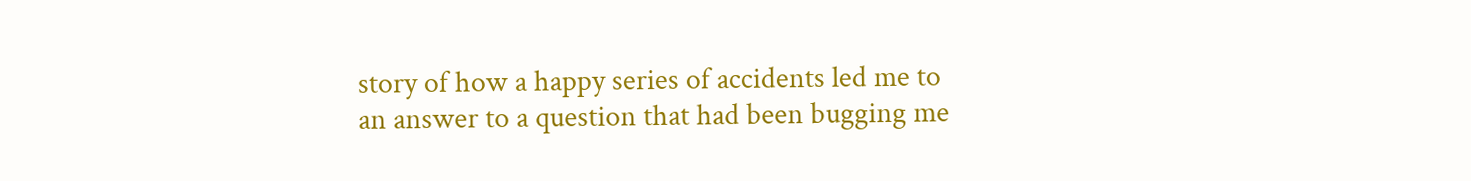story of how a happy series of accidents led me to an answer to a question that had been bugging me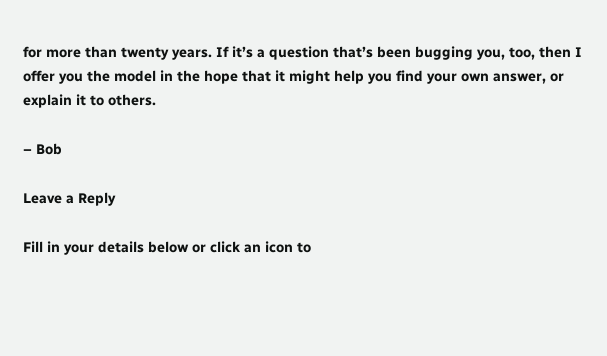for more than twenty years. If it’s a question that’s been bugging you, too, then I offer you the model in the hope that it might help you find your own answer, or explain it to others.

– Bob

Leave a Reply

Fill in your details below or click an icon to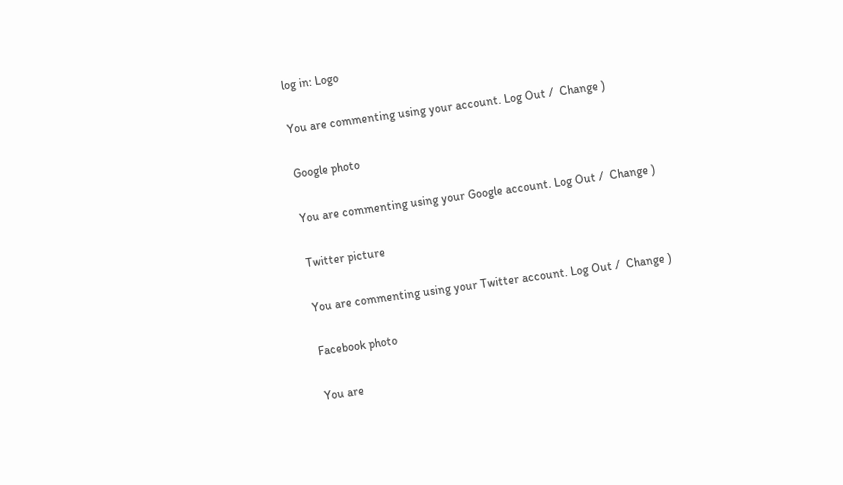log in: Logo

You are commenting using your account. Log Out /  Change )

Google photo

You are commenting using your Google account. Log Out /  Change )

Twitter picture

You are commenting using your Twitter account. Log Out /  Change )

Facebook photo

You are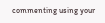commenting using your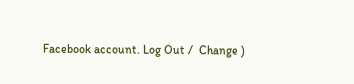Facebook account. Log Out /  Change )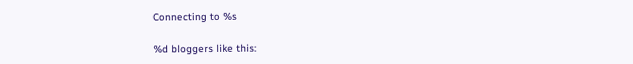Connecting to %s

%d bloggers like this: